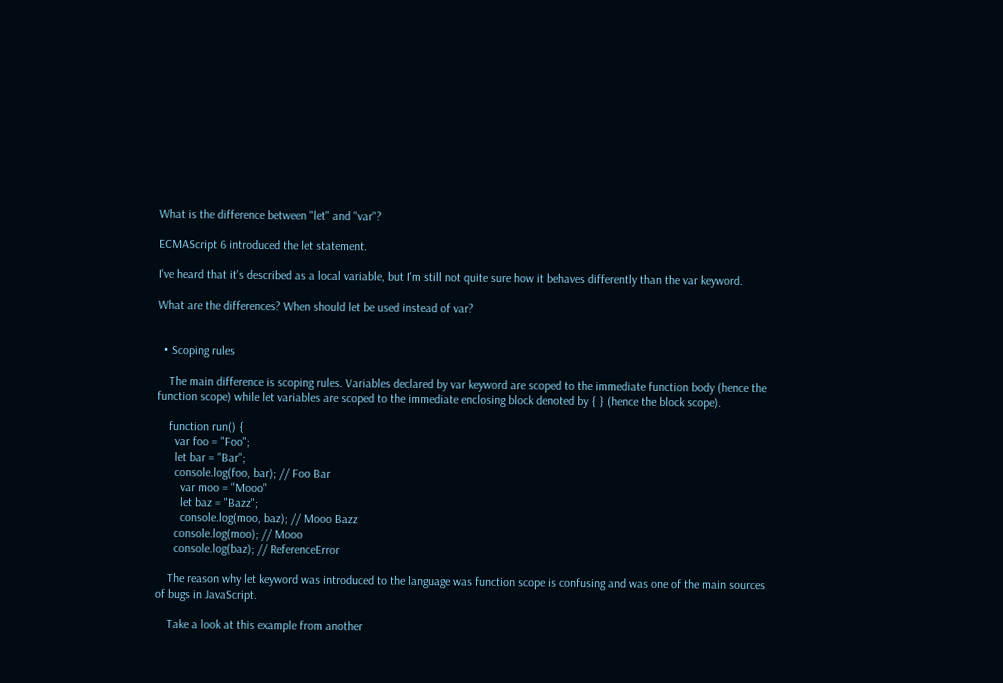What is the difference between "let" and "var"?

ECMAScript 6 introduced the let statement.

I've heard that it's described as a local variable, but I'm still not quite sure how it behaves differently than the var keyword.

What are the differences? When should let be used instead of var?


  • Scoping rules

    The main difference is scoping rules. Variables declared by var keyword are scoped to the immediate function body (hence the function scope) while let variables are scoped to the immediate enclosing block denoted by { } (hence the block scope).

    function run() {
      var foo = "Foo";
      let bar = "Bar";
      console.log(foo, bar); // Foo Bar
        var moo = "Mooo"
        let baz = "Bazz";
        console.log(moo, baz); // Mooo Bazz
      console.log(moo); // Mooo
      console.log(baz); // ReferenceError

    The reason why let keyword was introduced to the language was function scope is confusing and was one of the main sources of bugs in JavaScript.

    Take a look at this example from another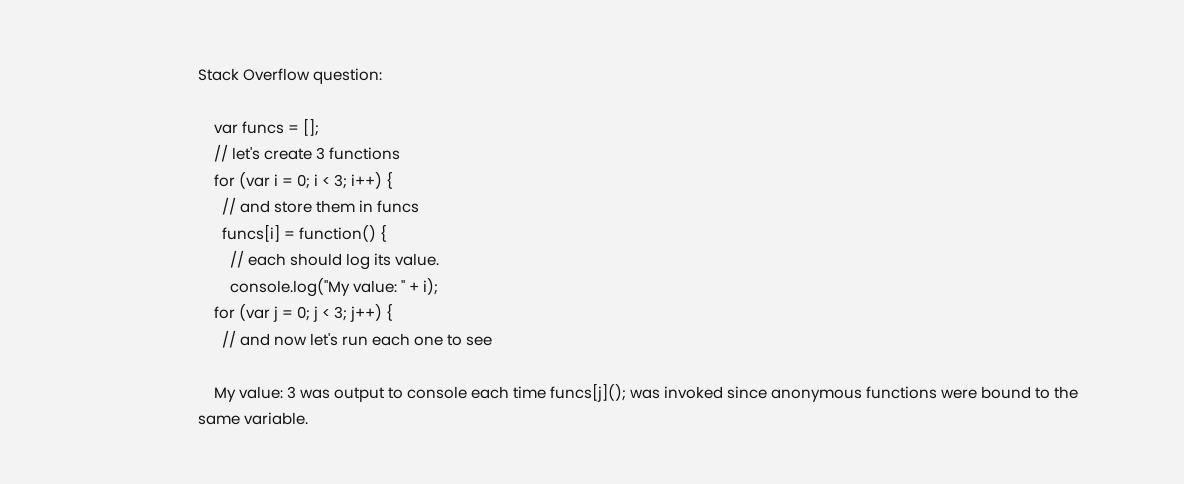Stack Overflow question:

    var funcs = [];
    // let's create 3 functions
    for (var i = 0; i < 3; i++) {
      // and store them in funcs
      funcs[i] = function() {
        // each should log its value.
        console.log("My value: " + i);
    for (var j = 0; j < 3; j++) {
      // and now let's run each one to see

    My value: 3 was output to console each time funcs[j](); was invoked since anonymous functions were bound to the same variable.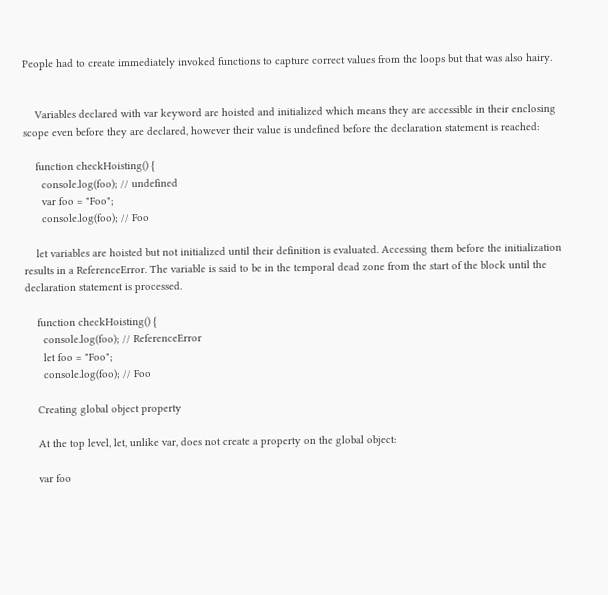People had to create immediately invoked functions to capture correct values from the loops but that was also hairy.


    Variables declared with var keyword are hoisted and initialized which means they are accessible in their enclosing scope even before they are declared, however their value is undefined before the declaration statement is reached:

    function checkHoisting() {
      console.log(foo); // undefined
      var foo = "Foo";
      console.log(foo); // Foo

    let variables are hoisted but not initialized until their definition is evaluated. Accessing them before the initialization results in a ReferenceError. The variable is said to be in the temporal dead zone from the start of the block until the declaration statement is processed.

    function checkHoisting() {
      console.log(foo); // ReferenceError
      let foo = "Foo";
      console.log(foo); // Foo

    Creating global object property

    At the top level, let, unlike var, does not create a property on the global object:

    var foo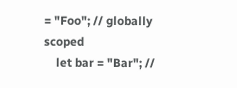= "Foo"; // globally scoped
    let bar = "Bar"; //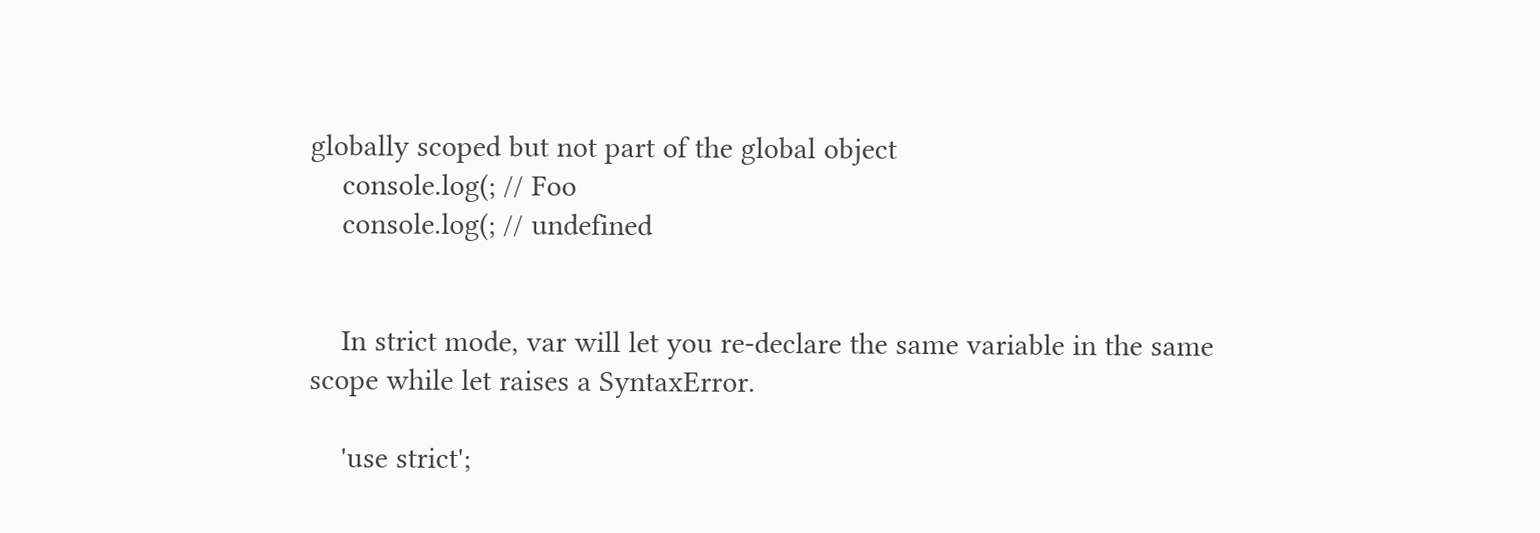globally scoped but not part of the global object
    console.log(; // Foo
    console.log(; // undefined


    In strict mode, var will let you re-declare the same variable in the same scope while let raises a SyntaxError.

    'use strict';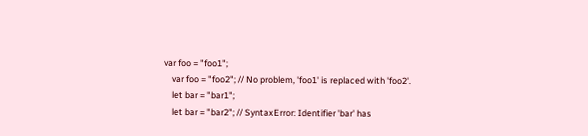var foo = "foo1";
    var foo = "foo2"; // No problem, 'foo1' is replaced with 'foo2'.
    let bar = "bar1";
    let bar = "bar2"; // SyntaxError: Identifier 'bar' has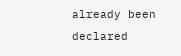already been declared